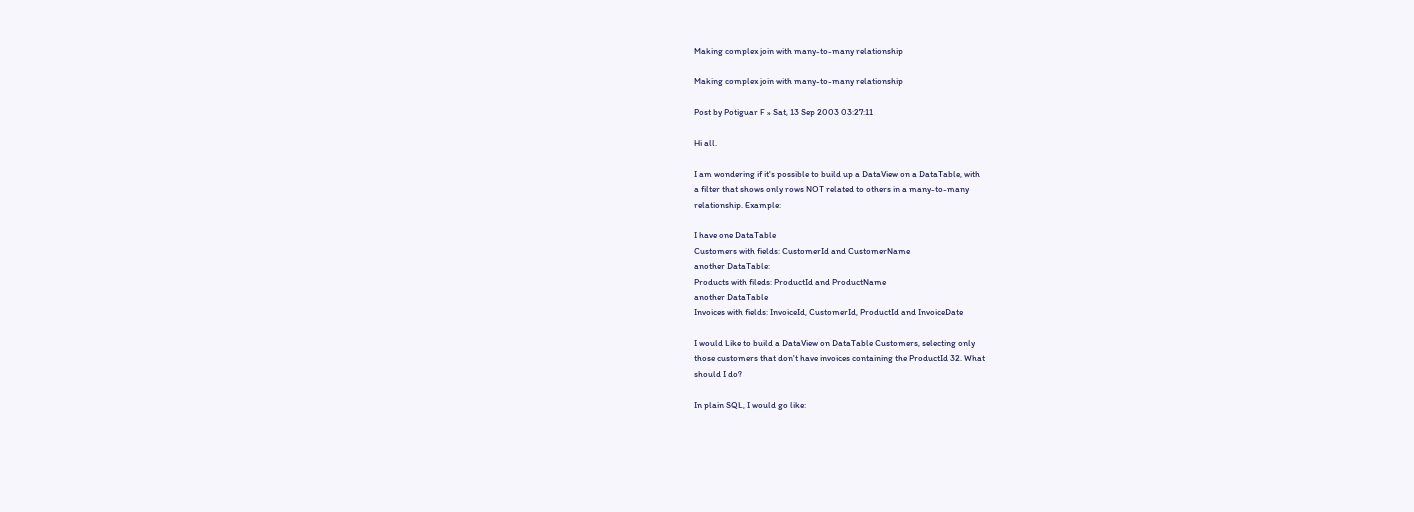Making complex join with many-to-many relationship

Making complex join with many-to-many relationship

Post by Potiguar F » Sat, 13 Sep 2003 03:27:11

Hi all.

I am wondering if it's possible to build up a DataView on a DataTable, with
a filter that shows only rows NOT related to others in a many-to-many
relationship. Example:

I have one DataTable
Customers with fields: CustomerId and CustomerName
another DataTable:
Products with fileds: ProductId and ProductName
another DataTable
Invoices with fields: InvoiceId, CustomerId, ProductId and InvoiceDate

I would Like to build a DataView on DataTable Customers, selecting only
those customers that don't have invoices containing the ProductId 32. What
should I do?

In plain SQL, I would go like: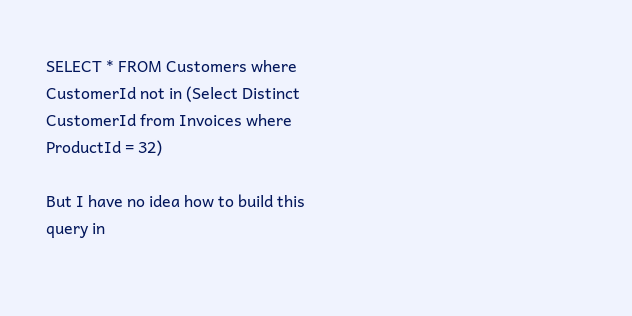SELECT * FROM Customers where CustomerId not in (Select Distinct
CustomerId from Invoices where ProductId = 32)

But I have no idea how to build this query in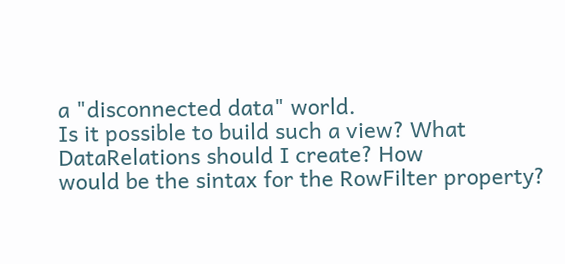a "disconnected data" world.
Is it possible to build such a view? What DataRelations should I create? How
would be the sintax for the RowFilter property?